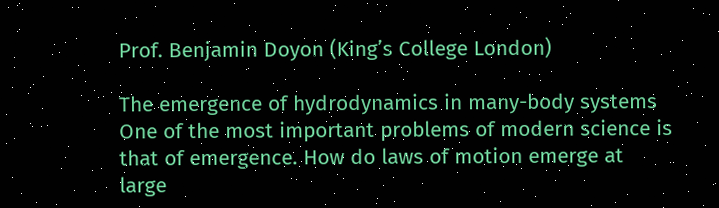Prof. Benjamin Doyon (King’s College London)

The emergence of hydrodynamics in many-body systems One of the most important problems of modern science is that of emergence. How do laws of motion emerge at large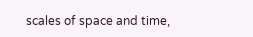scales of space and time,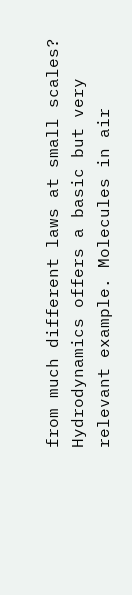from much different laws at small scales? Hydrodynamics offers a basic but very relevant example. Molecules in air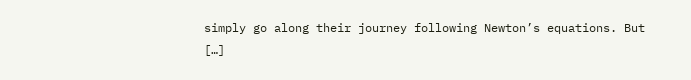simply go along their journey following Newton’s equations. But […]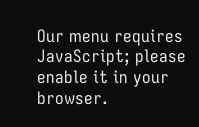Our menu requires JavaScript; please enable it in your browser.